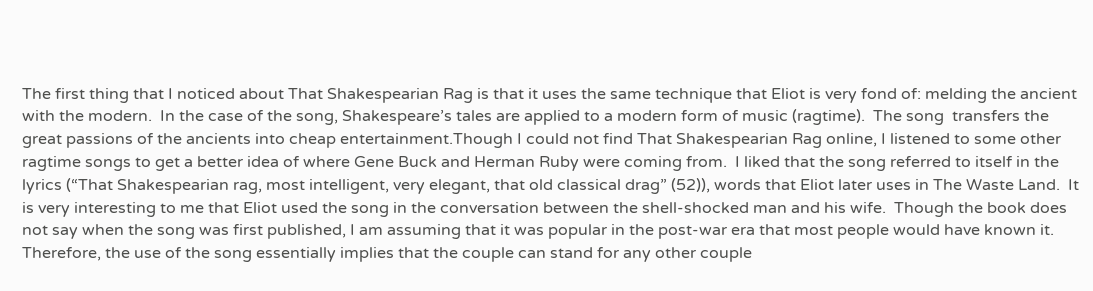The first thing that I noticed about That Shakespearian Rag is that it uses the same technique that Eliot is very fond of: melding the ancient with the modern.  In the case of the song, Shakespeare’s tales are applied to a modern form of music (ragtime).  The song  transfers the great passions of the ancients into cheap entertainment.Though I could not find That Shakespearian Rag online, I listened to some other ragtime songs to get a better idea of where Gene Buck and Herman Ruby were coming from.  I liked that the song referred to itself in the lyrics (“That Shakespearian rag, most intelligent, very elegant, that old classical drag” (52)), words that Eliot later uses in The Waste Land.  It is very interesting to me that Eliot used the song in the conversation between the shell-shocked man and his wife.  Though the book does not say when the song was first published, I am assuming that it was popular in the post-war era that most people would have known it.  Therefore, the use of the song essentially implies that the couple can stand for any other couple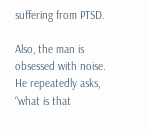suffering from PTSD.

Also, the man is obsessed with noise.  He repeatedly asks, “what is that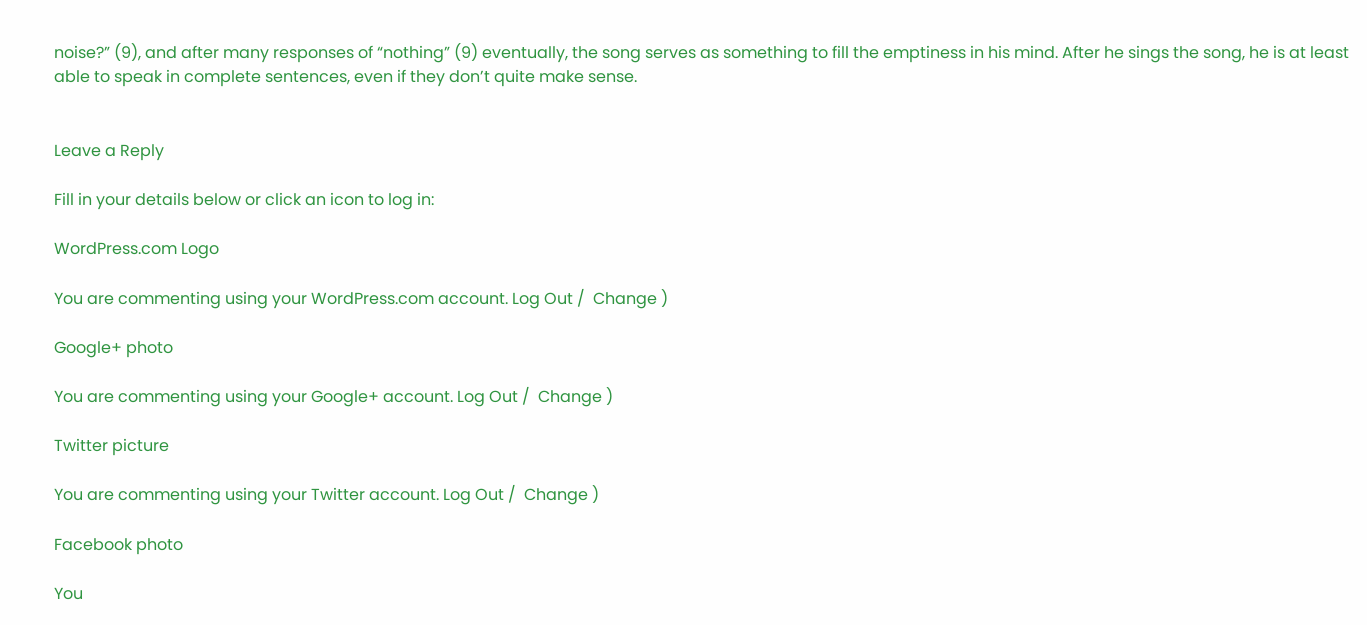noise?” (9), and after many responses of “nothing” (9) eventually, the song serves as something to fill the emptiness in his mind. After he sings the song, he is at least able to speak in complete sentences, even if they don’t quite make sense.


Leave a Reply

Fill in your details below or click an icon to log in:

WordPress.com Logo

You are commenting using your WordPress.com account. Log Out /  Change )

Google+ photo

You are commenting using your Google+ account. Log Out /  Change )

Twitter picture

You are commenting using your Twitter account. Log Out /  Change )

Facebook photo

You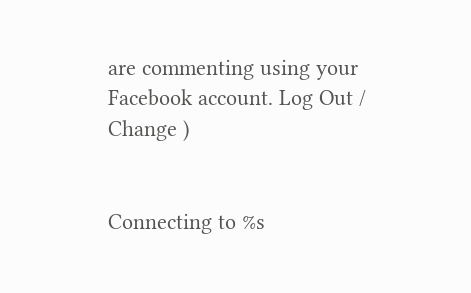are commenting using your Facebook account. Log Out /  Change )


Connecting to %s